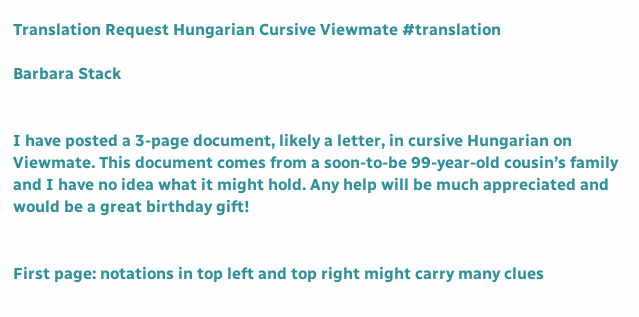Translation Request Hungarian Cursive Viewmate #translation

Barbara Stack


I have posted a 3-page document, likely a letter, in cursive Hungarian on Viewmate. This document comes from a soon-to-be 99-year-old cousin’s family and I have no idea what it might hold. Any help will be much appreciated and would be a great birthday gift!


First page: notations in top left and top right might carry many clues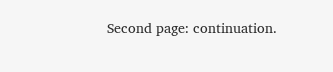Second page: continuation.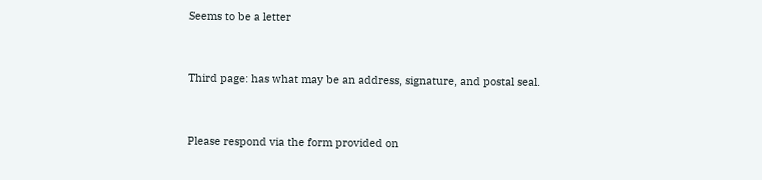Seems to be a letter


Third page: has what may be an address, signature, and postal seal.


Please respond via the form provided on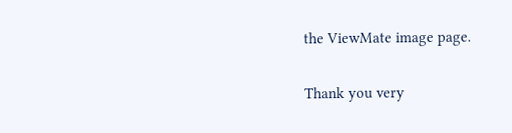the ViewMate image page.


Thank you very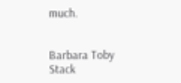much.


Barbara Toby Stack